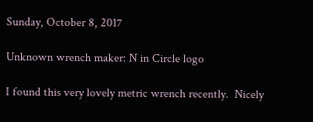Sunday, October 8, 2017

Unknown wrench maker: N in Circle logo

I found this very lovely metric wrench recently.  Nicely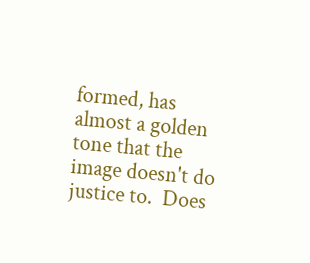formed, has almost a golden tone that the image doesn't do justice to.  Does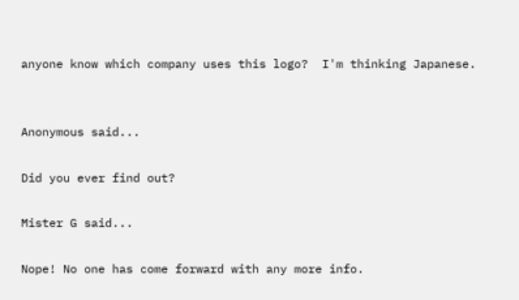anyone know which company uses this logo?  I'm thinking Japanese.


Anonymous said...

Did you ever find out?

Mister G said...

Nope! No one has come forward with any more info.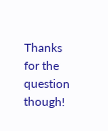Thanks for the question though!